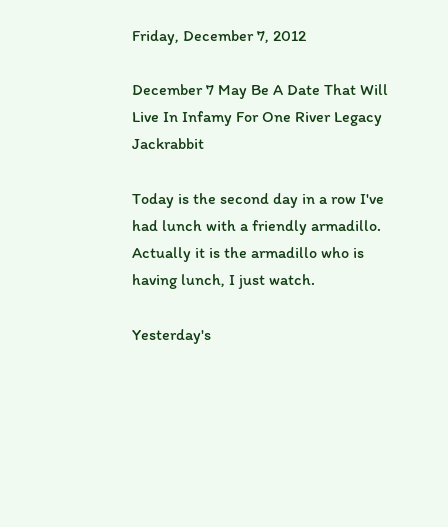Friday, December 7, 2012

December 7 May Be A Date That Will Live In Infamy For One River Legacy Jackrabbit

Today is the second day in a row I've had lunch with a friendly armadillo. Actually it is the armadillo who is having lunch, I just watch.

Yesterday's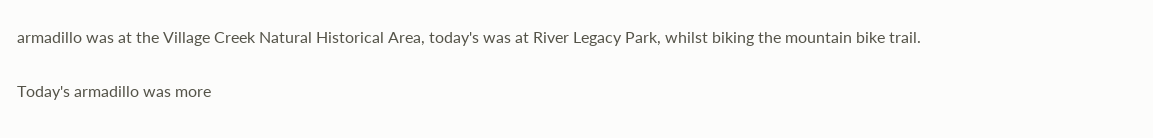armadillo was at the Village Creek Natural Historical Area, today's was at River Legacy Park, whilst biking the mountain bike trail.

Today's armadillo was more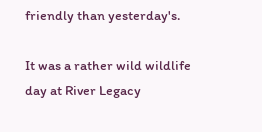friendly than yesterday's.

It was a rather wild wildlife day at River Legacy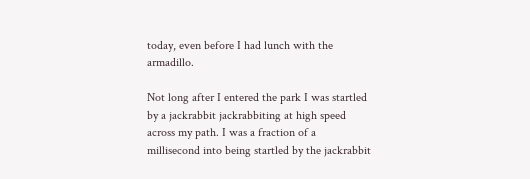today, even before I had lunch with the armadillo.

Not long after I entered the park I was startled by a jackrabbit jackrabbiting at high speed across my path. I was a fraction of a millisecond into being startled by the jackrabbit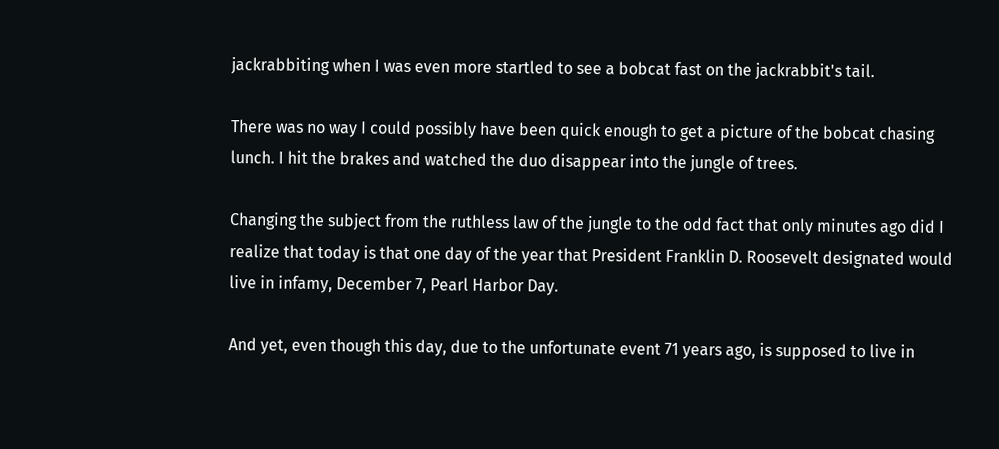jackrabbiting when I was even more startled to see a bobcat fast on the jackrabbit's tail.

There was no way I could possibly have been quick enough to get a picture of the bobcat chasing lunch. I hit the brakes and watched the duo disappear into the jungle of trees.

Changing the subject from the ruthless law of the jungle to the odd fact that only minutes ago did I realize that today is that one day of the year that President Franklin D. Roosevelt designated would live in infamy, December 7, Pearl Harbor Day.

And yet, even though this day, due to the unfortunate event 71 years ago, is supposed to live in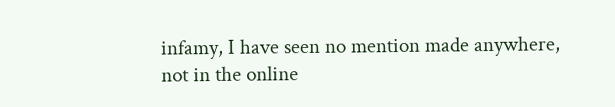infamy, I have seen no mention made anywhere, not in the online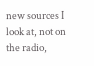new sources I look at, not on the radio,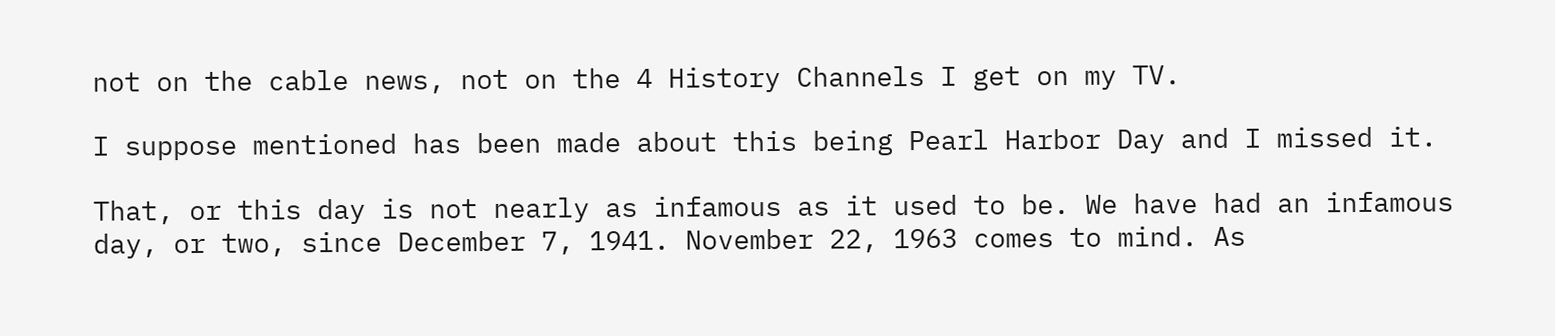not on the cable news, not on the 4 History Channels I get on my TV.

I suppose mentioned has been made about this being Pearl Harbor Day and I missed it.

That, or this day is not nearly as infamous as it used to be. We have had an infamous day, or two, since December 7, 1941. November 22, 1963 comes to mind. As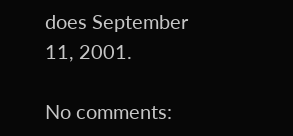does September 11, 2001.

No comments: